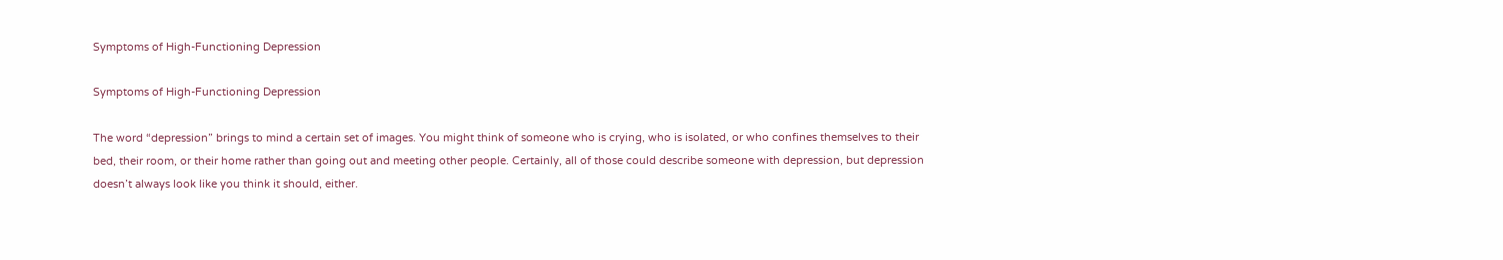Symptoms of High-Functioning Depression

Symptoms of High-Functioning Depression

The word “depression” brings to mind a certain set of images. You might think of someone who is crying, who is isolated, or who confines themselves to their bed, their room, or their home rather than going out and meeting other people. Certainly, all of those could describe someone with depression, but depression doesn’t always look like you think it should, either.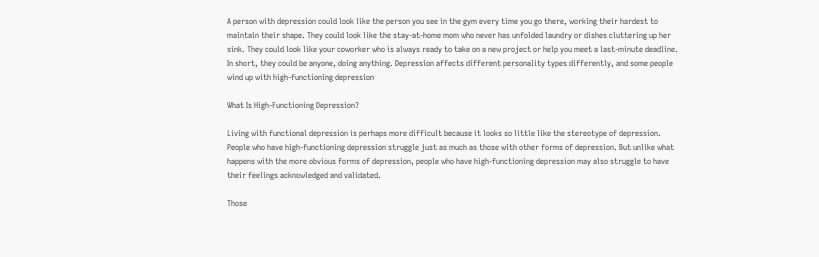A person with depression could look like the person you see in the gym every time you go there, working their hardest to maintain their shape. They could look like the stay-at-home mom who never has unfolded laundry or dishes cluttering up her sink. They could look like your coworker who is always ready to take on a new project or help you meet a last-minute deadline. In short, they could be anyone, doing anything. Depression affects different personality types differently, and some people wind up with high-functioning depression

What Is High-Functioning Depression?

Living with functional depression is perhaps more difficult because it looks so little like the stereotype of depression. People who have high-functioning depression struggle just as much as those with other forms of depression. But unlike what happens with the more obvious forms of depression, people who have high-functioning depression may also struggle to have their feelings acknowledged and validated.

Those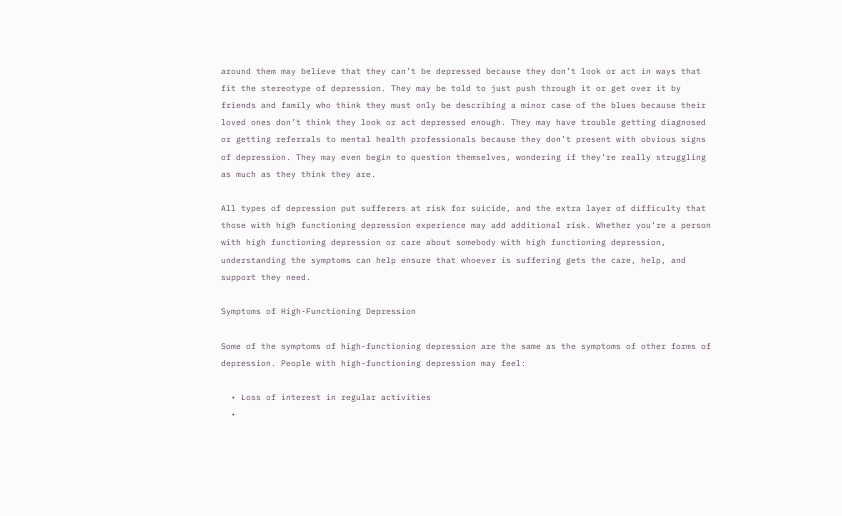around them may believe that they can’t be depressed because they don’t look or act in ways that fit the stereotype of depression. They may be told to just push through it or get over it by friends and family who think they must only be describing a minor case of the blues because their loved ones don’t think they look or act depressed enough. They may have trouble getting diagnosed or getting referrals to mental health professionals because they don’t present with obvious signs of depression. They may even begin to question themselves, wondering if they’re really struggling as much as they think they are.

All types of depression put sufferers at risk for suicide, and the extra layer of difficulty that those with high functioning depression experience may add additional risk. Whether you’re a person with high functioning depression or care about somebody with high functioning depression, understanding the symptoms can help ensure that whoever is suffering gets the care, help, and support they need.

Symptoms of High-Functioning Depression

Some of the symptoms of high-functioning depression are the same as the symptoms of other forms of depression. People with high-functioning depression may feel:

  • Loss of interest in regular activities
  •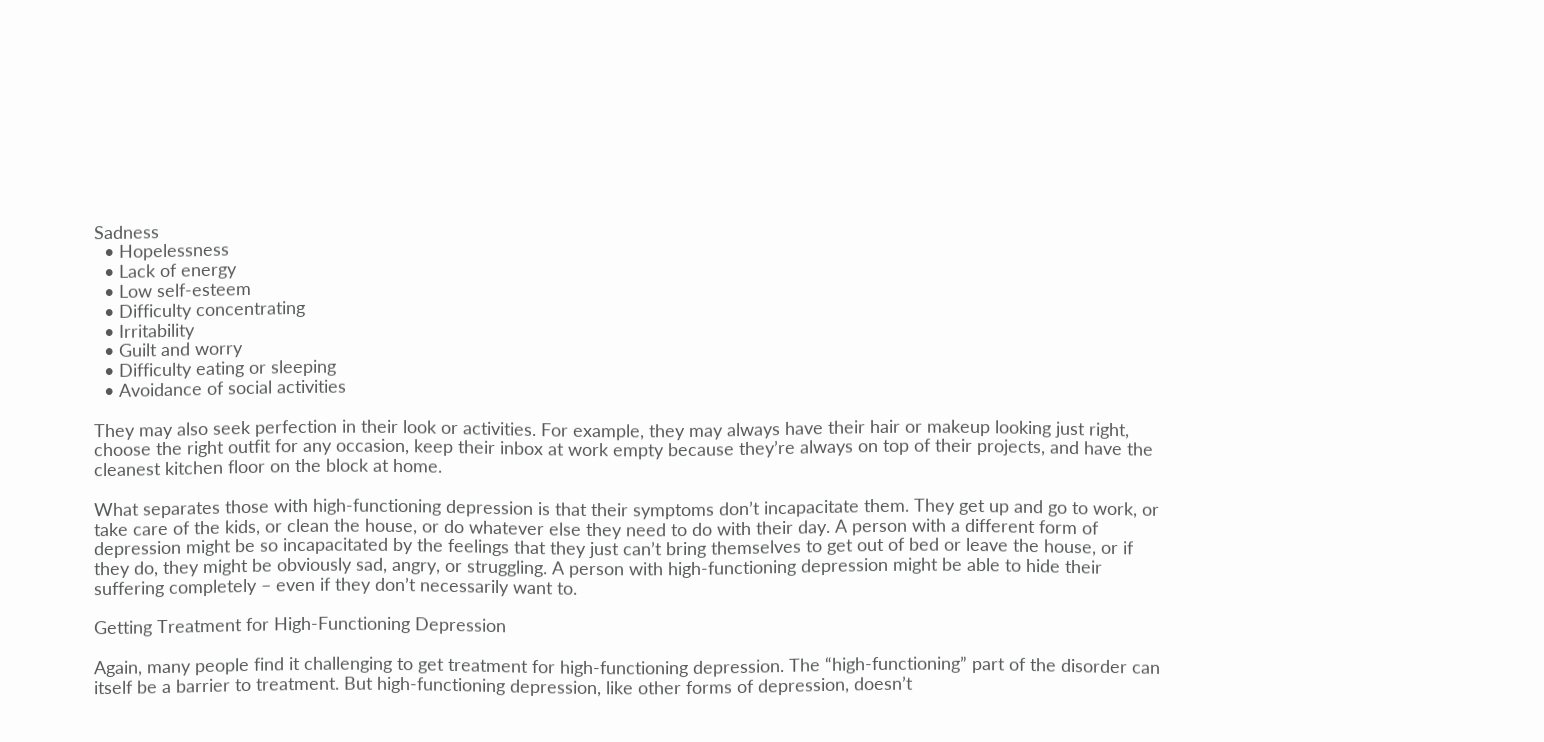Sadness
  • Hopelessness
  • Lack of energy
  • Low self-esteem
  • Difficulty concentrating
  • Irritability
  • Guilt and worry
  • Difficulty eating or sleeping
  • Avoidance of social activities

They may also seek perfection in their look or activities. For example, they may always have their hair or makeup looking just right, choose the right outfit for any occasion, keep their inbox at work empty because they’re always on top of their projects, and have the cleanest kitchen floor on the block at home.

What separates those with high-functioning depression is that their symptoms don’t incapacitate them. They get up and go to work, or take care of the kids, or clean the house, or do whatever else they need to do with their day. A person with a different form of depression might be so incapacitated by the feelings that they just can’t bring themselves to get out of bed or leave the house, or if they do, they might be obviously sad, angry, or struggling. A person with high-functioning depression might be able to hide their suffering completely – even if they don’t necessarily want to.

Getting Treatment for High-Functioning Depression

Again, many people find it challenging to get treatment for high-functioning depression. The “high-functioning” part of the disorder can itself be a barrier to treatment. But high-functioning depression, like other forms of depression, doesn’t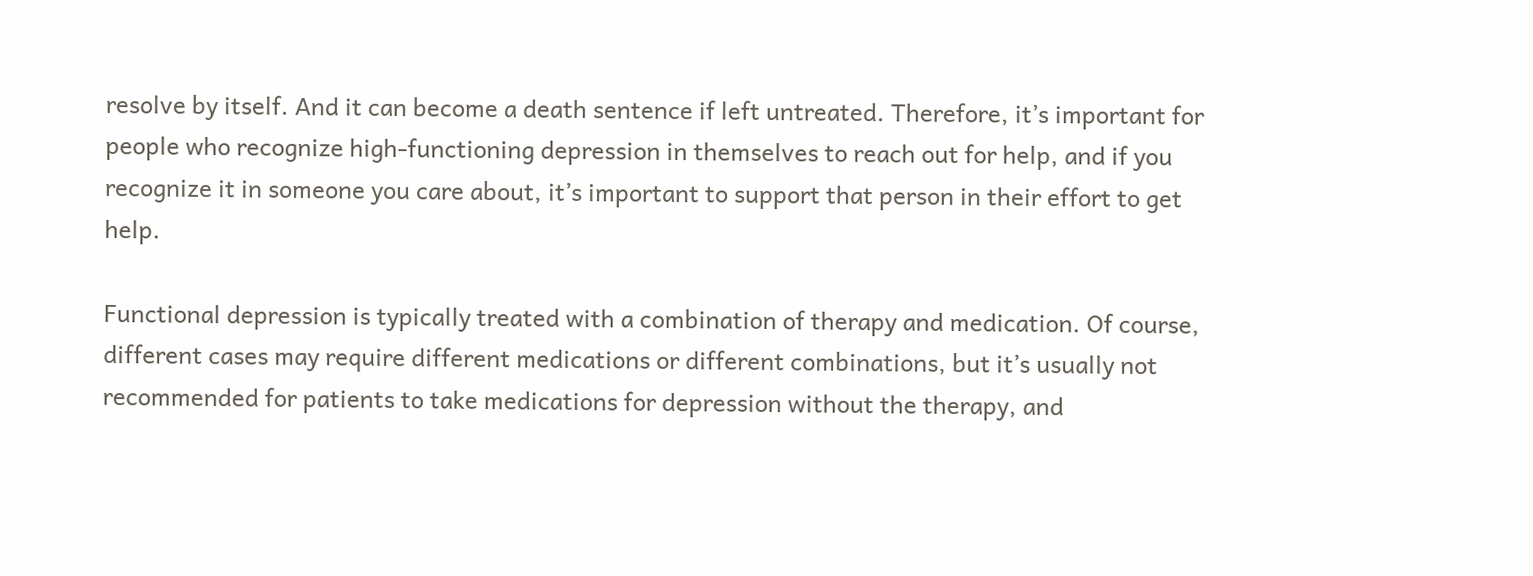resolve by itself. And it can become a death sentence if left untreated. Therefore, it’s important for people who recognize high-functioning depression in themselves to reach out for help, and if you recognize it in someone you care about, it’s important to support that person in their effort to get help.

Functional depression is typically treated with a combination of therapy and medication. Of course, different cases may require different medications or different combinations, but it’s usually not recommended for patients to take medications for depression without the therapy, and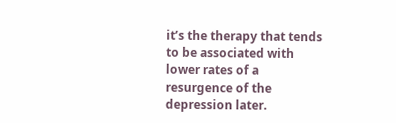it’s the therapy that tends to be associated with lower rates of a resurgence of the depression later.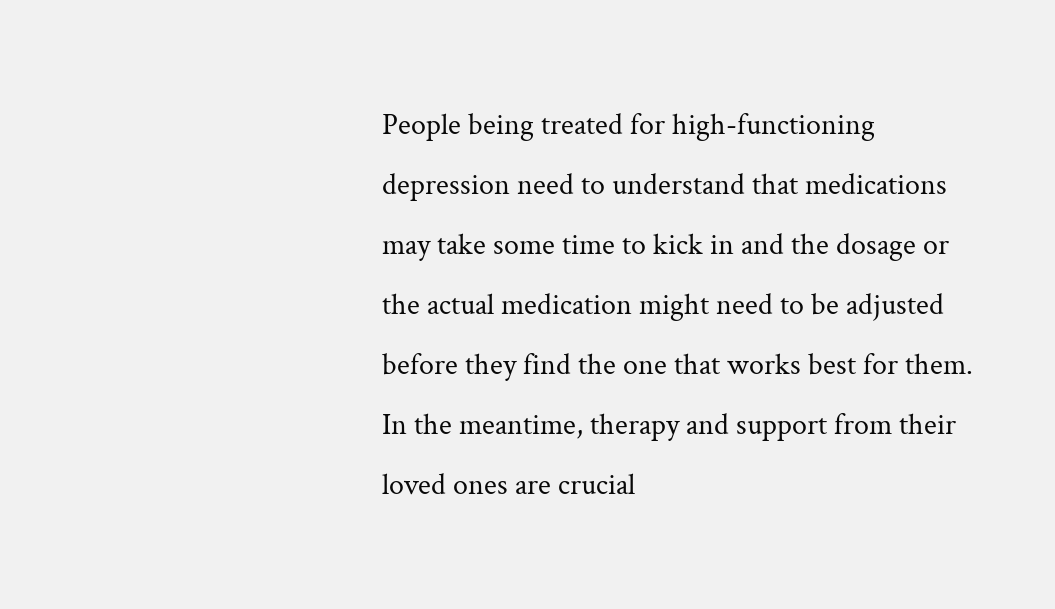People being treated for high-functioning depression need to understand that medications may take some time to kick in and the dosage or the actual medication might need to be adjusted before they find the one that works best for them. In the meantime, therapy and support from their loved ones are crucial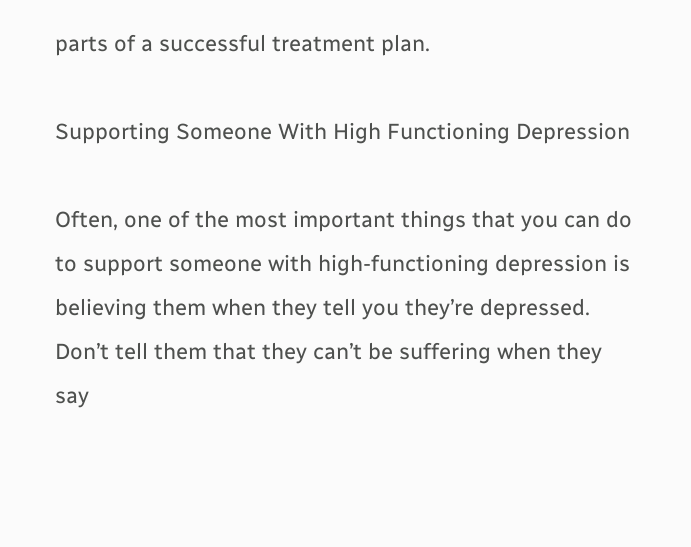parts of a successful treatment plan.

Supporting Someone With High Functioning Depression

Often, one of the most important things that you can do to support someone with high-functioning depression is believing them when they tell you they’re depressed. Don’t tell them that they can’t be suffering when they say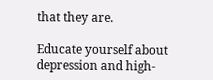that they are.

Educate yourself about depression and high-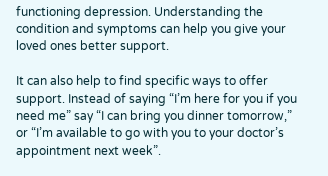functioning depression. Understanding the condition and symptoms can help you give your loved ones better support.

It can also help to find specific ways to offer support. Instead of saying “I’m here for you if you need me” say “I can bring you dinner tomorrow,” or “I’m available to go with you to your doctor’s appointment next week”.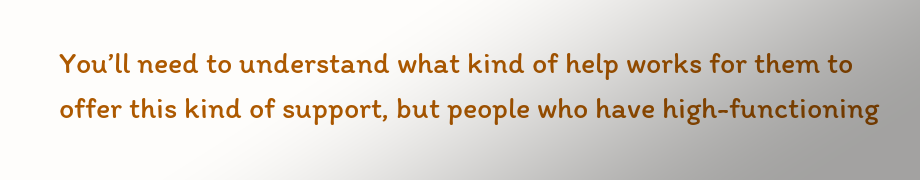You’ll need to understand what kind of help works for them to offer this kind of support, but people who have high-functioning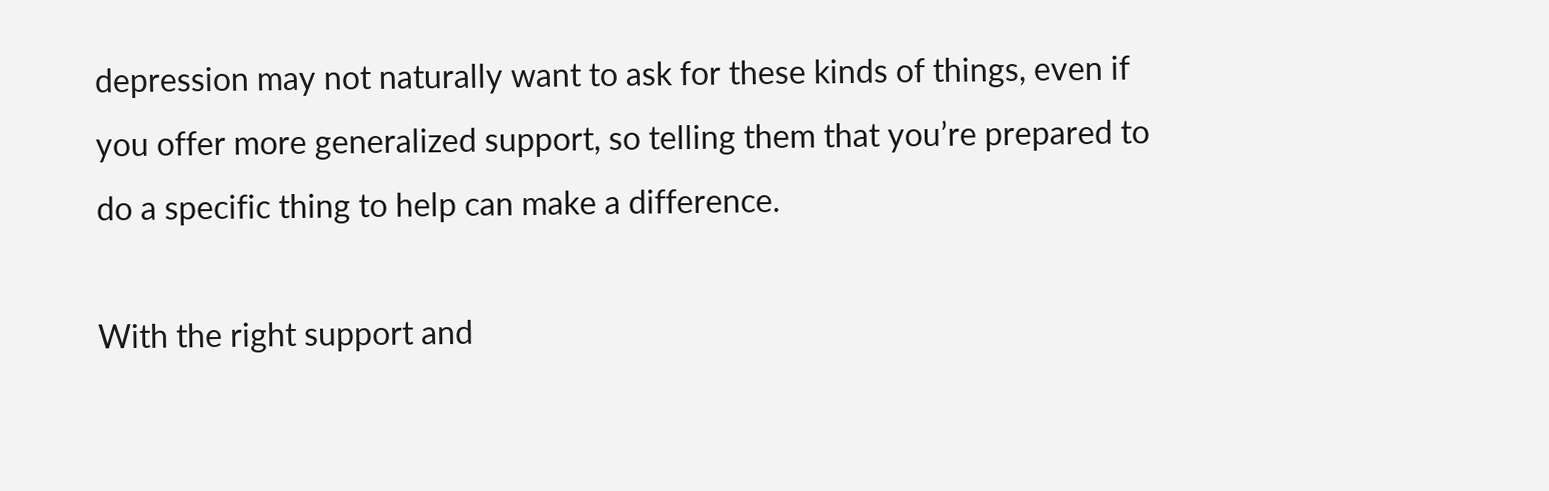depression may not naturally want to ask for these kinds of things, even if you offer more generalized support, so telling them that you’re prepared to do a specific thing to help can make a difference.

With the right support and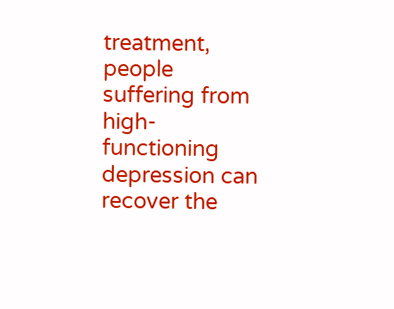treatment, people suffering from high-functioning depression can recover the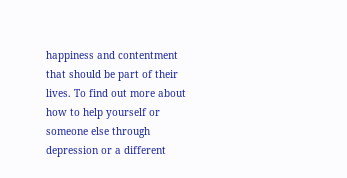happiness and contentment that should be part of their lives. To find out more about how to help yourself or someone else through depression or a different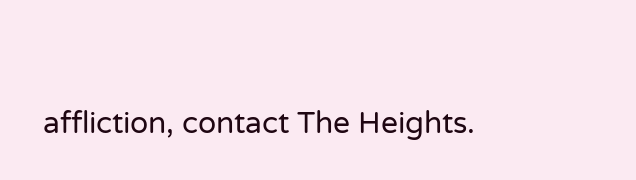affliction, contact The Heights.